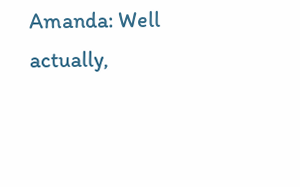Amanda: Well actually,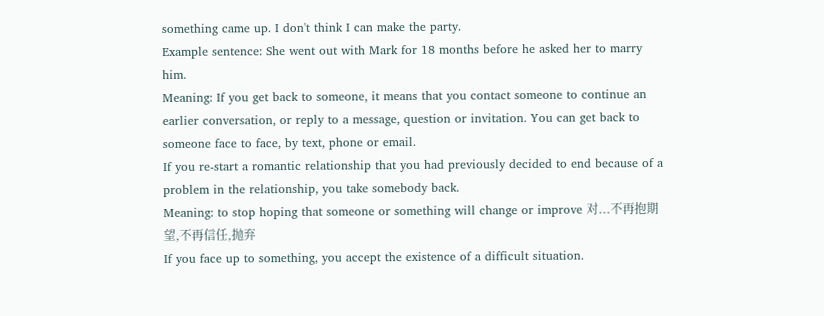something came up. I don't think I can make the party.
Example sentence: She went out with Mark for 18 months before he asked her to marry him.
Meaning: If you get back to someone, it means that you contact someone to continue an earlier conversation, or reply to a message, question or invitation. You can get back to someone face to face, by text, phone or email.
If you re-start a romantic relationship that you had previously decided to end because of a problem in the relationship, you take somebody back.
Meaning: to stop hoping that someone or something will change or improve 对...不再抱期望,不再信任,抛弃
If you face up to something, you accept the existence of a difficult situation.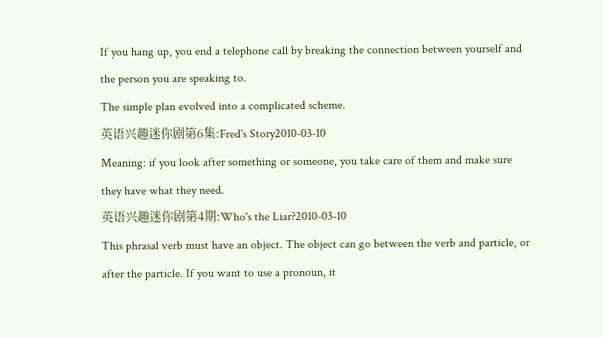If you hang up, you end a telephone call by breaking the connection between yourself and the person you are speaking to.
The simple plan evolved into a complicated scheme.
英语兴趣迷你剧第6集:Fred's Story2010-03-10
Meaning: if you look after something or someone, you take care of them and make sure they have what they need.
英语兴趣迷你剧第4期:Who's the Liar?2010-03-10
This phrasal verb must have an object. The object can go between the verb and particle, or after the particle. If you want to use a pronoun, it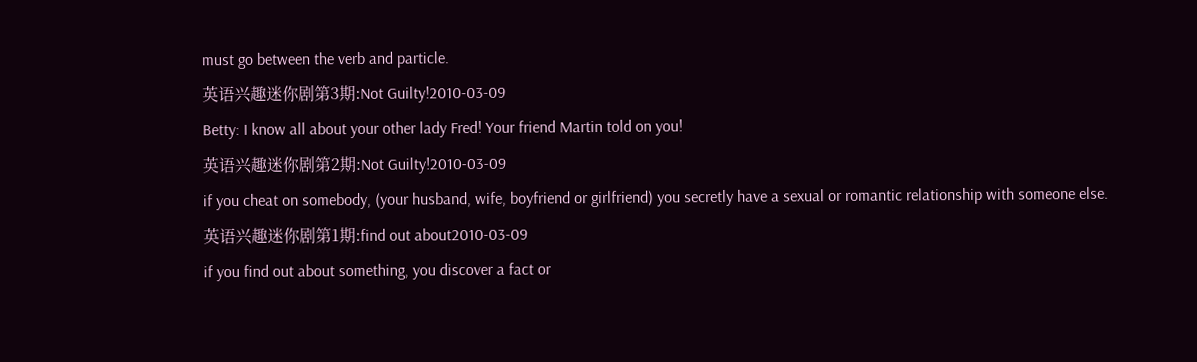must go between the verb and particle.
英语兴趣迷你剧第3期:Not Guilty!2010-03-09
Betty: I know all about your other lady Fred! Your friend Martin told on you!
英语兴趣迷你剧第2期:Not Guilty!2010-03-09
if you cheat on somebody, (your husband, wife, boyfriend or girlfriend) you secretly have a sexual or romantic relationship with someone else.
英语兴趣迷你剧第1期:find out about2010-03-09
if you find out about something, you discover a fact or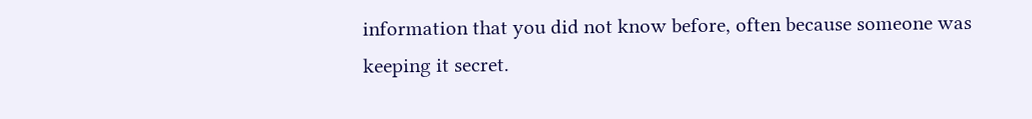information that you did not know before, often because someone was keeping it secret.